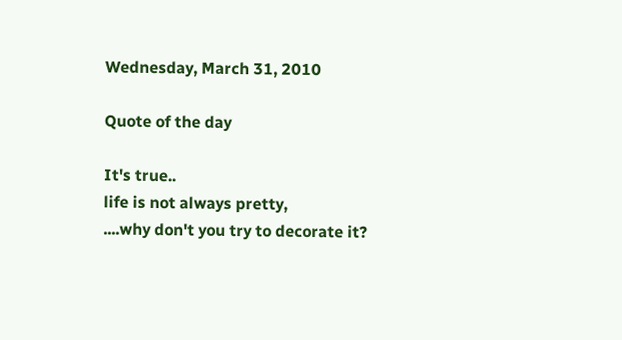Wednesday, March 31, 2010

Quote of the day

It's true..
life is not always pretty,
....why don't you try to decorate it?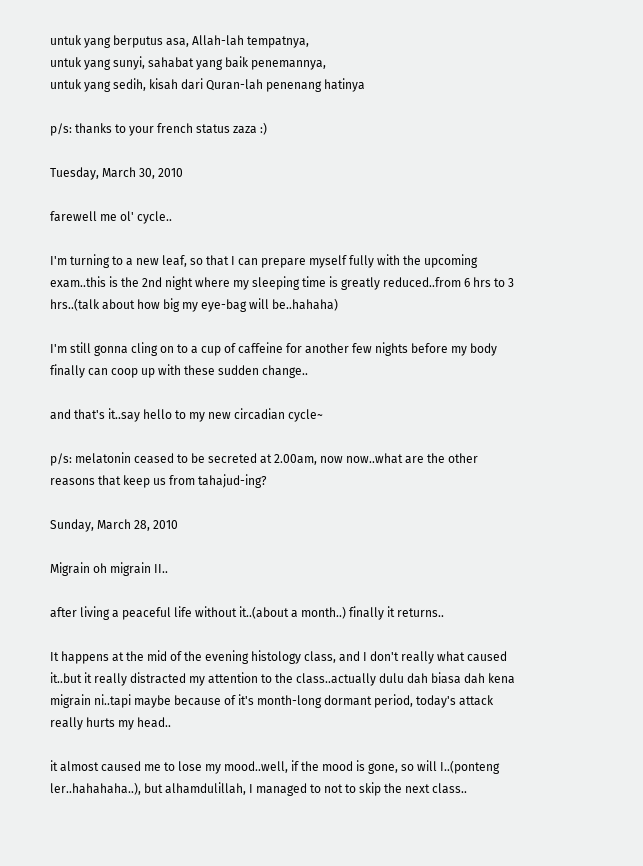untuk yang berputus asa, Allah-lah tempatnya,
untuk yang sunyi, sahabat yang baik penemannya,
untuk yang sedih, kisah dari Quran-lah penenang hatinya

p/s: thanks to your french status zaza :)

Tuesday, March 30, 2010

farewell me ol' cycle..

I'm turning to a new leaf, so that I can prepare myself fully with the upcoming exam..this is the 2nd night where my sleeping time is greatly reduced..from 6 hrs to 3 hrs..(talk about how big my eye-bag will be..hahaha)

I'm still gonna cling on to a cup of caffeine for another few nights before my body finally can coop up with these sudden change..

and that's it..say hello to my new circadian cycle~

p/s: melatonin ceased to be secreted at 2.00am, now now..what are the other reasons that keep us from tahajud-ing?

Sunday, March 28, 2010

Migrain oh migrain II..

after living a peaceful life without it..(about a month..) finally it returns..

It happens at the mid of the evening histology class, and I don't really what caused it..but it really distracted my attention to the class..actually dulu dah biasa dah kena migrain ni..tapi maybe because of it's month-long dormant period, today's attack really hurts my head..

it almost caused me to lose my mood..well, if the mood is gone, so will I..(ponteng ler..hahahaha..), but alhamdulillah, I managed to not to skip the next class..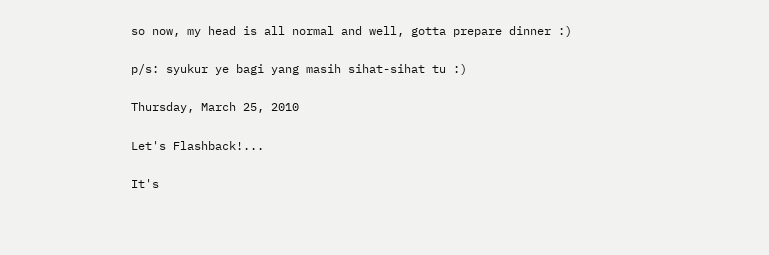so now, my head is all normal and well, gotta prepare dinner :)

p/s: syukur ye bagi yang masih sihat-sihat tu :)

Thursday, March 25, 2010

Let's Flashback!...

It's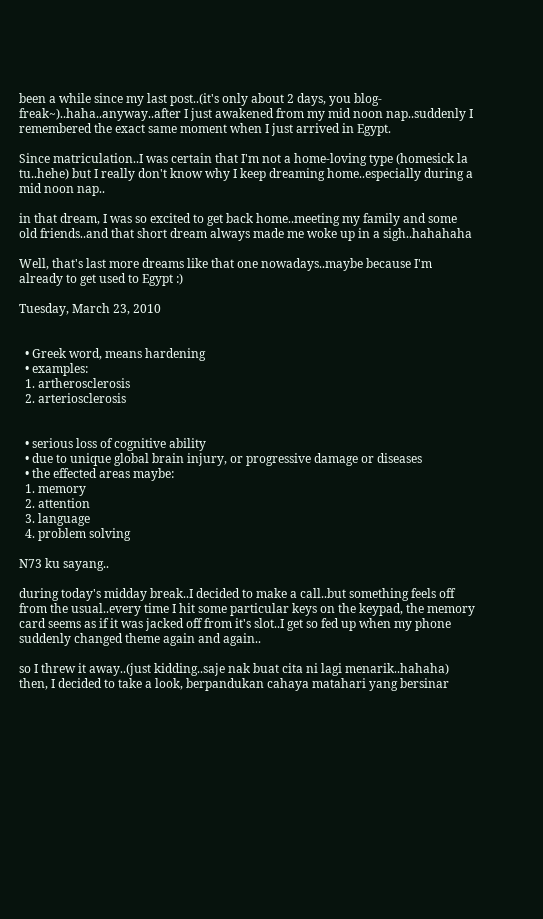been a while since my last post..(it's only about 2 days, you blog-freak~)..haha..anyway..after I just awakened from my mid noon nap..suddenly I remembered the exact same moment when I just arrived in Egypt.

Since matriculation..I was certain that I'm not a home-loving type (homesick la tu..hehe) but I really don't know why I keep dreaming home..especially during a mid noon nap..

in that dream, I was so excited to get back home..meeting my family and some old friends..and that short dream always made me woke up in a sigh..hahahaha

Well, that's last more dreams like that one nowadays..maybe because I'm already to get used to Egypt :)

Tuesday, March 23, 2010


  • Greek word, means hardening
  • examples:
  1. artherosclerosis
  2. arteriosclerosis


  • serious loss of cognitive ability
  • due to unique global brain injury, or progressive damage or diseases
  • the effected areas maybe:
  1. memory
  2. attention
  3. language
  4. problem solving

N73 ku sayang..

during today's midday break..I decided to make a call..but something feels off from the usual..every time I hit some particular keys on the keypad, the memory card seems as if it was jacked off from it's slot..I get so fed up when my phone suddenly changed theme again and again..

so I threw it away..(just kidding..saje nak buat cita ni lagi menarik..hahaha)
then, I decided to take a look, berpandukan cahaya matahari yang bersinar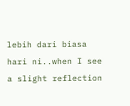lebih dari biasa hari ni..when I see a slight reflection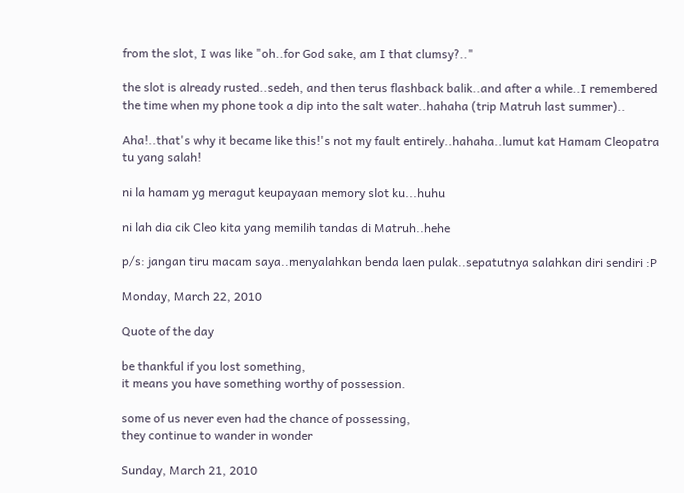from the slot, I was like "oh..for God sake, am I that clumsy?.."

the slot is already rusted..sedeh, and then terus flashback balik..and after a while..I remembered the time when my phone took a dip into the salt water..hahaha (trip Matruh last summer)..

Aha!..that's why it became like this!'s not my fault entirely..hahaha..lumut kat Hamam Cleopatra tu yang salah!

ni la hamam yg meragut keupayaan memory slot ku...huhu

ni lah dia cik Cleo kita yang memilih tandas di Matruh..hehe

p/s: jangan tiru macam saya..menyalahkan benda laen pulak..sepatutnya salahkan diri sendiri :P

Monday, March 22, 2010

Quote of the day

be thankful if you lost something,
it means you have something worthy of possession.

some of us never even had the chance of possessing,
they continue to wander in wonder

Sunday, March 21, 2010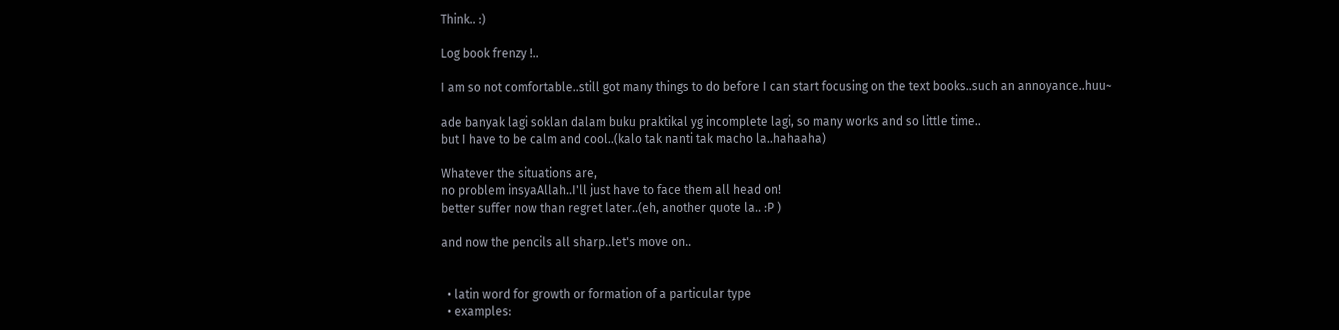Think.. :)

Log book frenzy !..

I am so not comfortable..still got many things to do before I can start focusing on the text books..such an annoyance..huu~

ade banyak lagi soklan dalam buku praktikal yg incomplete lagi, so many works and so little time..
but I have to be calm and cool..(kalo tak nanti tak macho la..hahaaha)

Whatever the situations are,
no problem insyaAllah..I'll just have to face them all head on!
better suffer now than regret later..(eh, another quote la.. :P )

and now the pencils all sharp..let's move on..


  • latin word for growth or formation of a particular type
  • examples: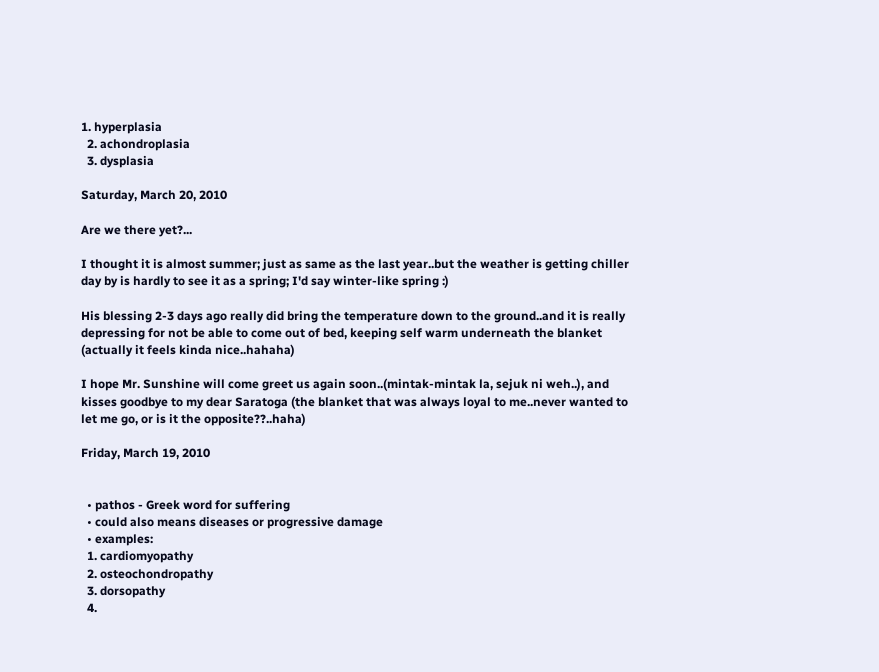1. hyperplasia
  2. achondroplasia
  3. dysplasia

Saturday, March 20, 2010

Are we there yet?...

I thought it is almost summer; just as same as the last year..but the weather is getting chiller day by is hardly to see it as a spring; I'd say winter-like spring :)

His blessing 2-3 days ago really did bring the temperature down to the ground..and it is really depressing for not be able to come out of bed, keeping self warm underneath the blanket (actually it feels kinda nice..hahaha)

I hope Mr. Sunshine will come greet us again soon..(mintak-mintak la, sejuk ni weh..), and kisses goodbye to my dear Saratoga (the blanket that was always loyal to me..never wanted to let me go, or is it the opposite??..haha)

Friday, March 19, 2010


  • pathos - Greek word for suffering
  • could also means diseases or progressive damage
  • examples:
  1. cardiomyopathy
  2. osteochondropathy
  3. dorsopathy
  4.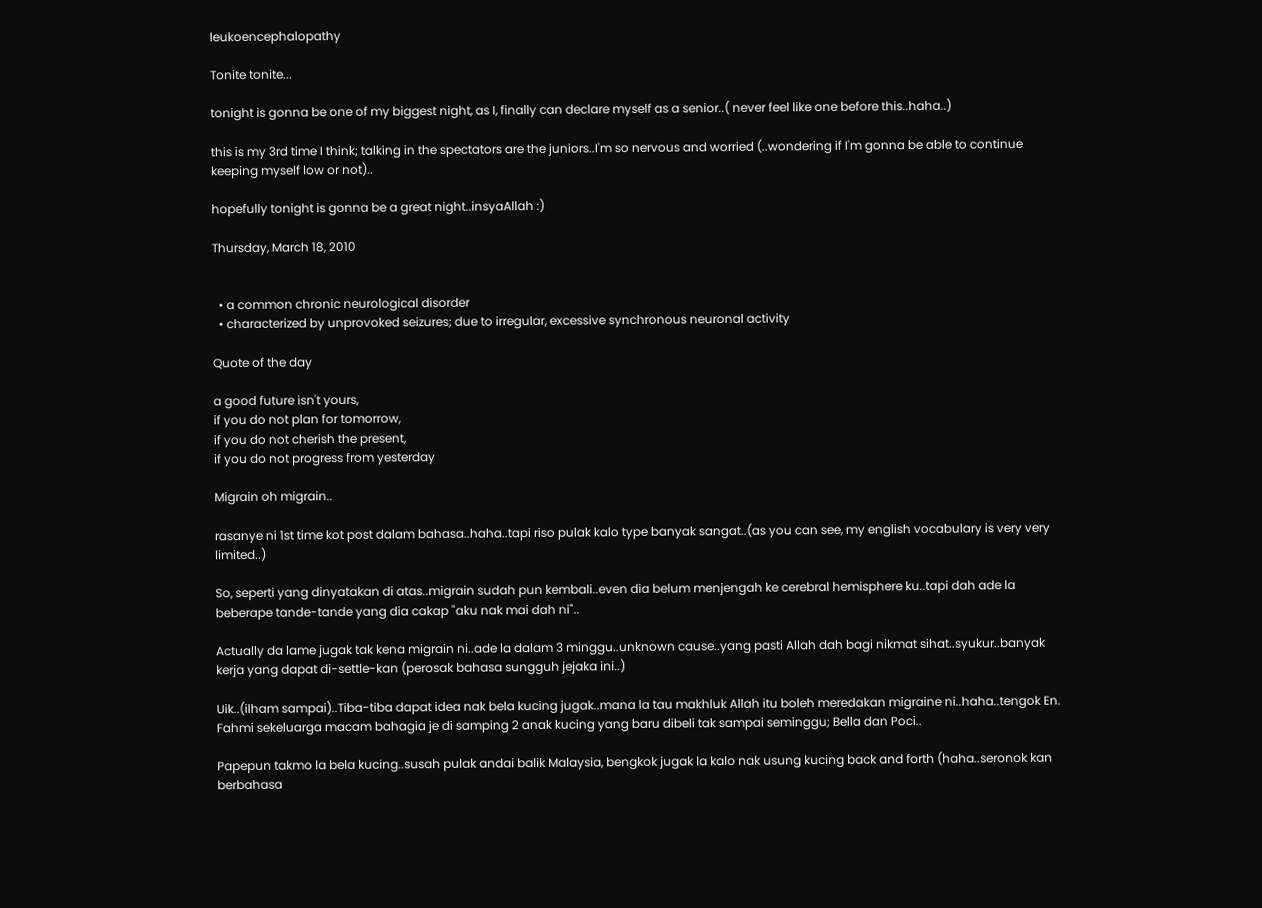leukoencephalopathy

Tonite tonite...

tonight is gonna be one of my biggest night, as I, finally can declare myself as a senior..( never feel like one before this..haha..)

this is my 3rd time I think; talking in the spectators are the juniors..I'm so nervous and worried (..wondering if I'm gonna be able to continue keeping myself low or not)..

hopefully tonight is gonna be a great night..insyaAllah :)

Thursday, March 18, 2010


  • a common chronic neurological disorder
  • characterized by unprovoked seizures; due to irregular, excessive synchronous neuronal activity

Quote of the day

a good future isn't yours,
if you do not plan for tomorrow,
if you do not cherish the present,
if you do not progress from yesterday

Migrain oh migrain..

rasanye ni 1st time kot post dalam bahasa..haha..tapi riso pulak kalo type banyak sangat..(as you can see, my english vocabulary is very very limited..)

So, seperti yang dinyatakan di atas..migrain sudah pun kembali..even dia belum menjengah ke cerebral hemisphere ku..tapi dah ade la beberape tande-tande yang dia cakap "aku nak mai dah ni"..

Actually da lame jugak tak kena migrain ni..ade la dalam 3 minggu..unknown cause..yang pasti Allah dah bagi nikmat sihat..syukur..banyak kerja yang dapat di-settle-kan (perosak bahasa sungguh jejaka ini..)

Uik..(ilham sampai)..Tiba-tiba dapat idea nak bela kucing jugak..mana la tau makhluk Allah itu boleh meredakan migraine ni..haha..tengok En. Fahmi sekeluarga macam bahagia je di samping 2 anak kucing yang baru dibeli tak sampai seminggu; Bella dan Poci..

Papepun takmo la bela kucing..susah pulak andai balik Malaysia, bengkok jugak la kalo nak usung kucing back and forth (haha..seronok kan berbahasa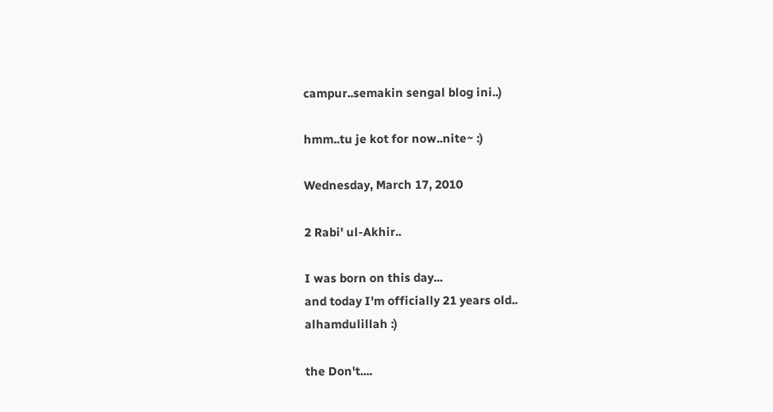campur..semakin sengal blog ini..)

hmm..tu je kot for now..nite~ :)

Wednesday, March 17, 2010

2 Rabi' ul-Akhir..

I was born on this day...
and today I'm officially 21 years old..
alhamdulillah :)

the Don't....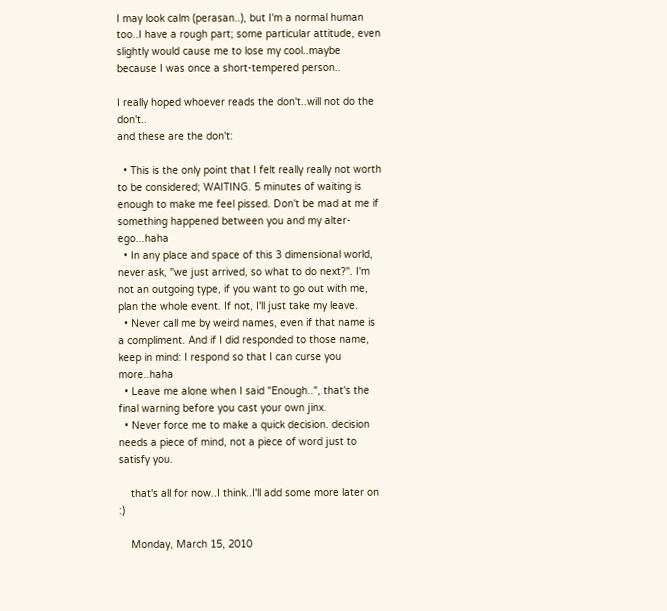I may look calm (perasan..), but I'm a normal human too..I have a rough part; some particular attitude, even slightly would cause me to lose my cool..maybe because I was once a short-tempered person..

I really hoped whoever reads the don't..will not do the don't..
and these are the don't:

  • This is the only point that I felt really really not worth to be considered; WAITING. 5 minutes of waiting is enough to make me feel pissed. Don't be mad at me if something happened between you and my alter-ego...haha
  • In any place and space of this 3 dimensional world, never ask, "we just arrived, so what to do next?". I'm not an outgoing type, if you want to go out with me, plan the whole event. If not, I'll just take my leave.
  • Never call me by weird names, even if that name is a compliment. And if I did responded to those name, keep in mind: I respond so that I can curse you more..haha
  • Leave me alone when I said "Enough..", that's the final warning before you cast your own jinx.
  • Never force me to make a quick decision. decision needs a piece of mind, not a piece of word just to satisfy you.

    that's all for now..I think..I'll add some more later on :)

    Monday, March 15, 2010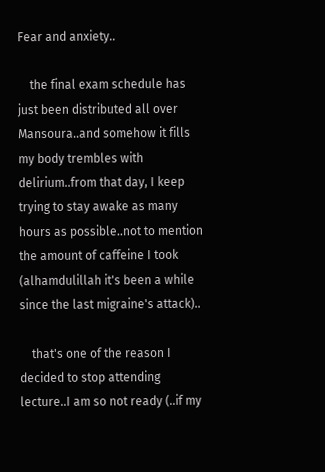Fear and anxiety..

    the final exam schedule has just been distributed all over Mansoura..and somehow it fills my body trembles with delirium..from that day, I keep trying to stay awake as many hours as possible..not to mention the amount of caffeine I took (alhamdulillah it's been a while since the last migraine's attack)..

    that's one of the reason I decided to stop attending lecture..I am so not ready (..if my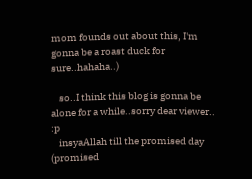mom founds out about this, I'm gonna be a roast duck for sure..hahaha..)

    so..I think this blog is gonna be alone for a while..sorry dear viewer.. :p
    insyaAllah till the promised day (promised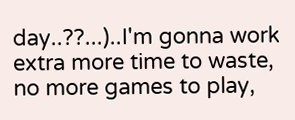day..??...)..I'm gonna work extra more time to waste, no more games to play,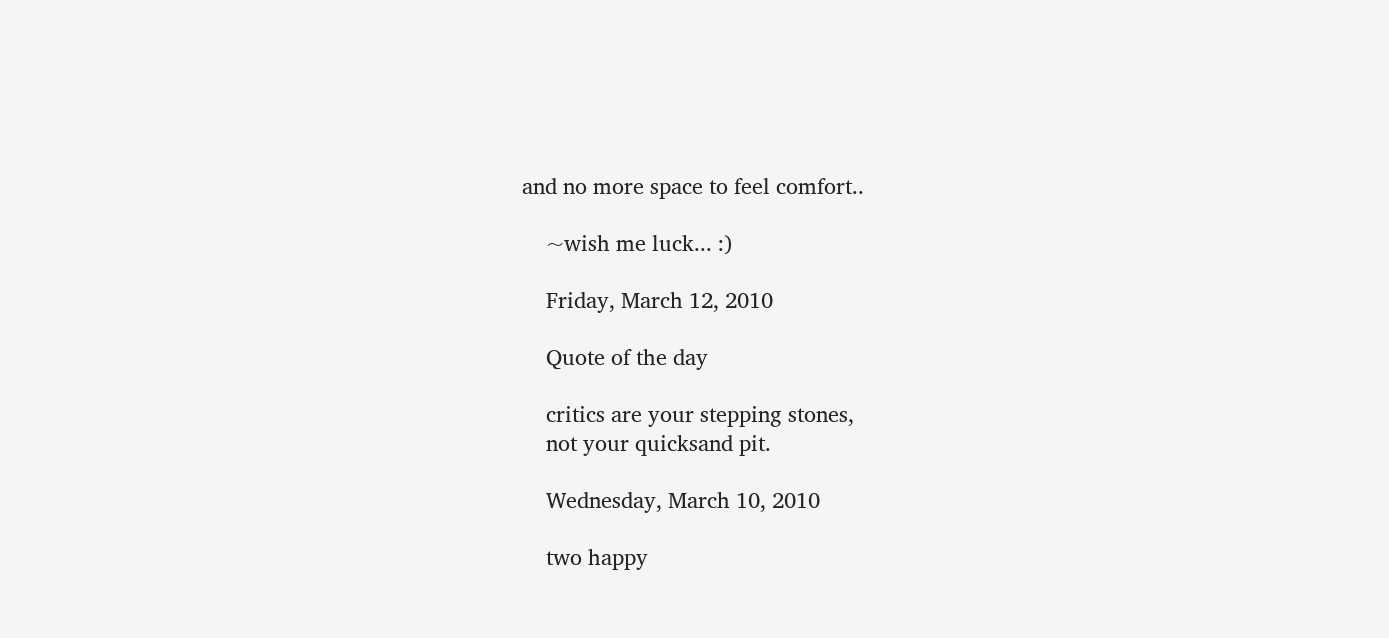and no more space to feel comfort..

    ~wish me luck... :)

    Friday, March 12, 2010

    Quote of the day

    critics are your stepping stones,
    not your quicksand pit.

    Wednesday, March 10, 2010

    two happy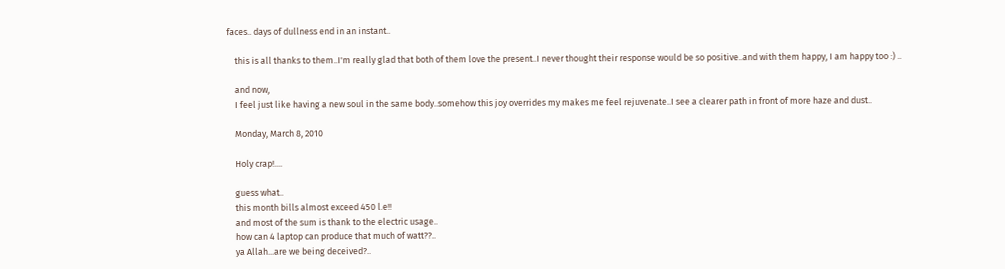faces.. days of dullness end in an instant..

    this is all thanks to them..I'm really glad that both of them love the present..I never thought their response would be so positive..and with them happy, I am happy too :) ..

    and now,
    I feel just like having a new soul in the same body..somehow this joy overrides my makes me feel rejuvenate..I see a clearer path in front of more haze and dust..

    Monday, March 8, 2010

    Holy crap!....

    guess what..
    this month bills almost exceed 450 l.e!!
    and most of the sum is thank to the electric usage..
    how can 4 laptop can produce that much of watt??..
    ya Allah...are we being deceived?..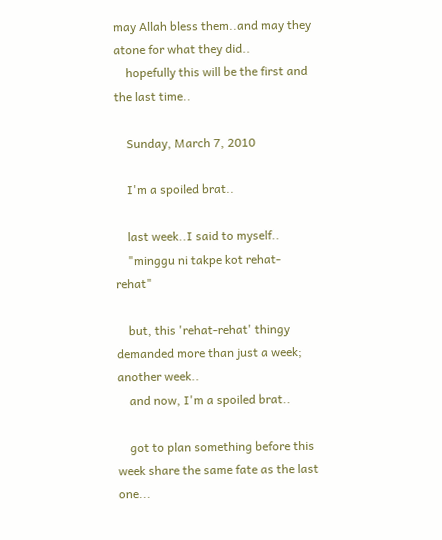may Allah bless them..and may they atone for what they did..
    hopefully this will be the first and the last time..

    Sunday, March 7, 2010

    I'm a spoiled brat..

    last week..I said to myself..
    "minggu ni takpe kot rehat-rehat"

    but, this 'rehat-rehat' thingy demanded more than just a week; another week..
    and now, I'm a spoiled brat..

    got to plan something before this week share the same fate as the last one...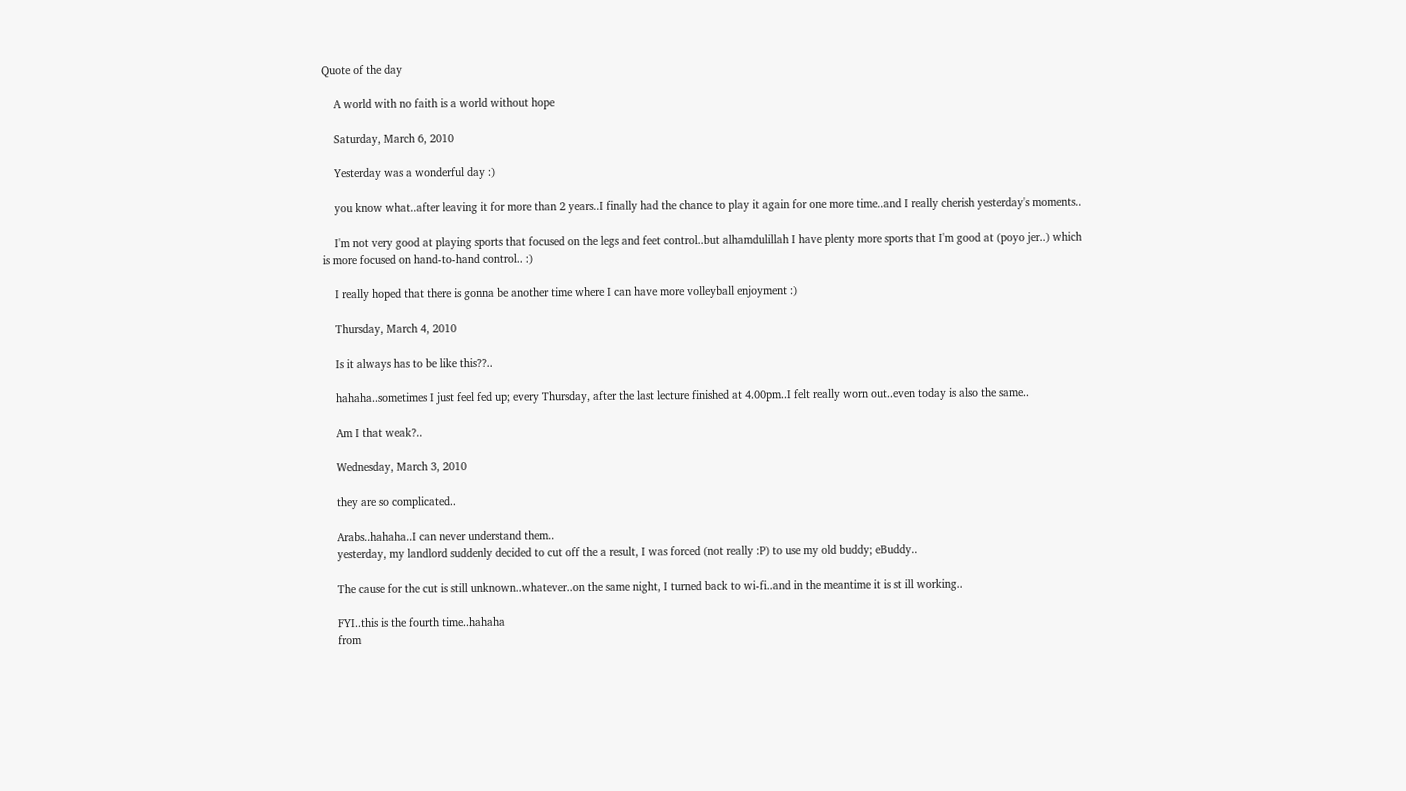Quote of the day

    A world with no faith is a world without hope

    Saturday, March 6, 2010

    Yesterday was a wonderful day :)

    you know what..after leaving it for more than 2 years..I finally had the chance to play it again for one more time..and I really cherish yesterday's moments..

    I'm not very good at playing sports that focused on the legs and feet control..but alhamdulillah I have plenty more sports that I'm good at (poyo jer..) which is more focused on hand-to-hand control.. :)

    I really hoped that there is gonna be another time where I can have more volleyball enjoyment :)

    Thursday, March 4, 2010

    Is it always has to be like this??..

    hahaha..sometimes I just feel fed up; every Thursday, after the last lecture finished at 4.00pm..I felt really worn out..even today is also the same..

    Am I that weak?..

    Wednesday, March 3, 2010

    they are so complicated..

    Arabs..hahaha..I can never understand them..
    yesterday, my landlord suddenly decided to cut off the a result, I was forced (not really :P) to use my old buddy; eBuddy..

    The cause for the cut is still unknown..whatever..on the same night, I turned back to wi-fi..and in the meantime it is st ill working..

    FYI..this is the fourth time..hahaha
    from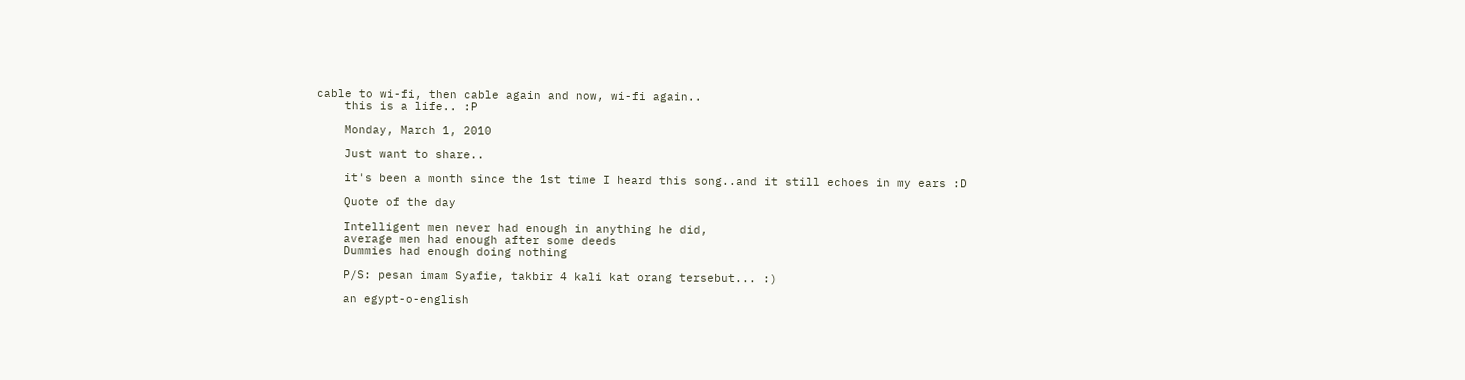cable to wi-fi, then cable again and now, wi-fi again..
    this is a life.. :P

    Monday, March 1, 2010

    Just want to share..

    it's been a month since the 1st time I heard this song..and it still echoes in my ears :D

    Quote of the day

    Intelligent men never had enough in anything he did,
    average men had enough after some deeds
    Dummies had enough doing nothing

    P/S: pesan imam Syafie, takbir 4 kali kat orang tersebut... :)

    an egypt-o-english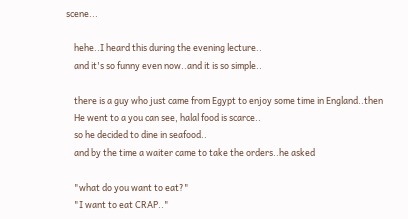scene...

    hehe..I heard this during the evening lecture..
    and it's so funny even now..and it is so simple..

    there is a guy who just came from Egypt to enjoy some time in England..then
    He went to a you can see, halal food is scarce..
    so he decided to dine in seafood..
    and by the time a waiter came to take the orders..he asked

    "what do you want to eat?"
    "I want to eat CRAP.."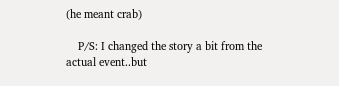(he meant crab)

    P/S: I changed the story a bit from the actual event..but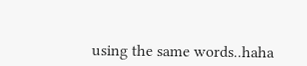using the same words..haha